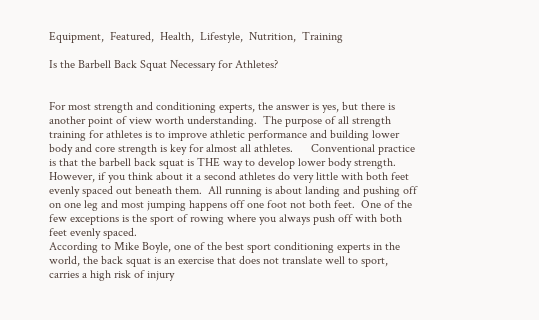Equipment,  Featured,  Health,  Lifestyle,  Nutrition,  Training

Is the Barbell Back Squat Necessary for Athletes?


For most strength and conditioning experts, the answer is yes, but there is another point of view worth understanding.  The purpose of all strength training for athletes is to improve athletic performance and building lower body and core strength is key for almost all athletes.      Conventional practice is that the barbell back squat is THE way to develop lower body strength.
However, if you think about it a second athletes do very little with both feet evenly spaced out beneath them.  All running is about landing and pushing off on one leg and most jumping happens off one foot not both feet.  One of the few exceptions is the sport of rowing where you always push off with both feet evenly spaced.
According to Mike Boyle, one of the best sport conditioning experts in the world, the back squat is an exercise that does not translate well to sport, carries a high risk of injury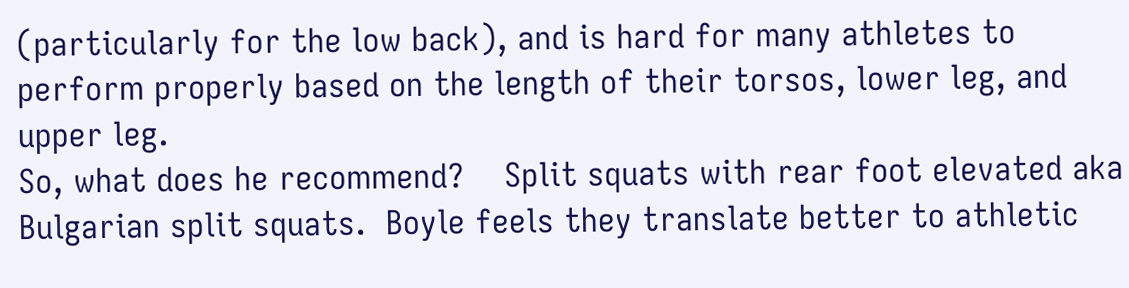(particularly for the low back), and is hard for many athletes to perform properly based on the length of their torsos, lower leg, and upper leg.
So, what does he recommend?    Split squats with rear foot elevated aka Bulgarian split squats.  Boyle feels they translate better to athletic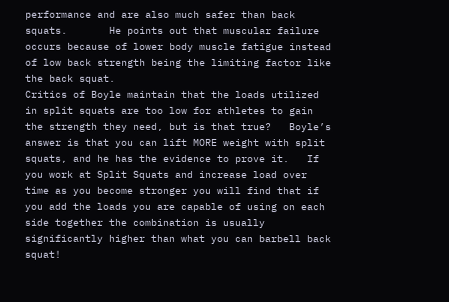performance and are also much safer than back squats.       He points out that muscular failure occurs because of lower body muscle fatigue instead of low back strength being the limiting factor like the back squat.
Critics of Boyle maintain that the loads utilized in split squats are too low for athletes to gain the strength they need, but is that true?   Boyle’s answer is that you can lift MORE weight with split squats, and he has the evidence to prove it.   If you work at Split Squats and increase load over time as you become stronger you will find that if you add the loads you are capable of using on each side together the combination is usually significantly higher than what you can barbell back squat!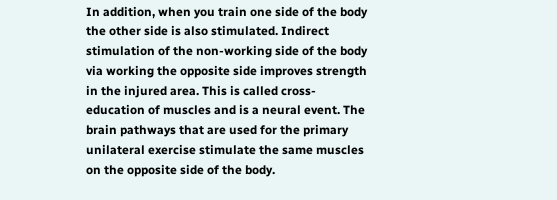In addition, when you train one side of the body the other side is also stimulated. Indirect stimulation of the non-working side of the body via working the opposite side improves strength in the injured area. This is called cross-education of muscles and is a neural event. The brain pathways that are used for the primary unilateral exercise stimulate the same muscles on the opposite side of the body.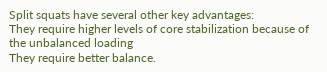Split squats have several other key advantages:
They require higher levels of core stabilization because of the unbalanced loading
They require better balance.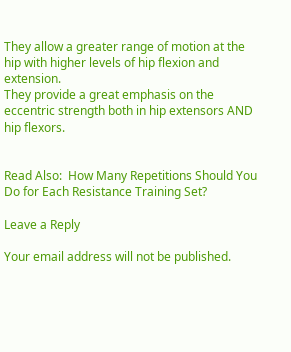They allow a greater range of motion at the hip with higher levels of hip flexion and extension.
They provide a great emphasis on the eccentric strength both in hip extensors AND hip flexors.


Read Also:  How Many Repetitions Should You Do for Each Resistance Training Set?

Leave a Reply

Your email address will not be published.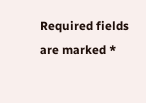Required fields are marked *